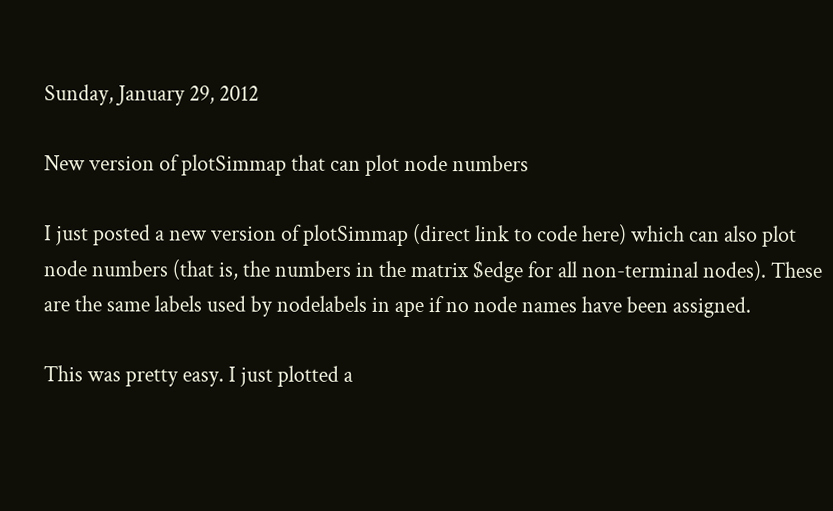Sunday, January 29, 2012

New version of plotSimmap that can plot node numbers

I just posted a new version of plotSimmap (direct link to code here) which can also plot node numbers (that is, the numbers in the matrix $edge for all non-terminal nodes). These are the same labels used by nodelabels in ape if no node names have been assigned.

This was pretty easy. I just plotted a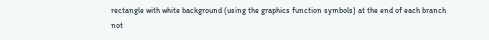rectangle with white background (using the graphics function symbols) at the end of each branch not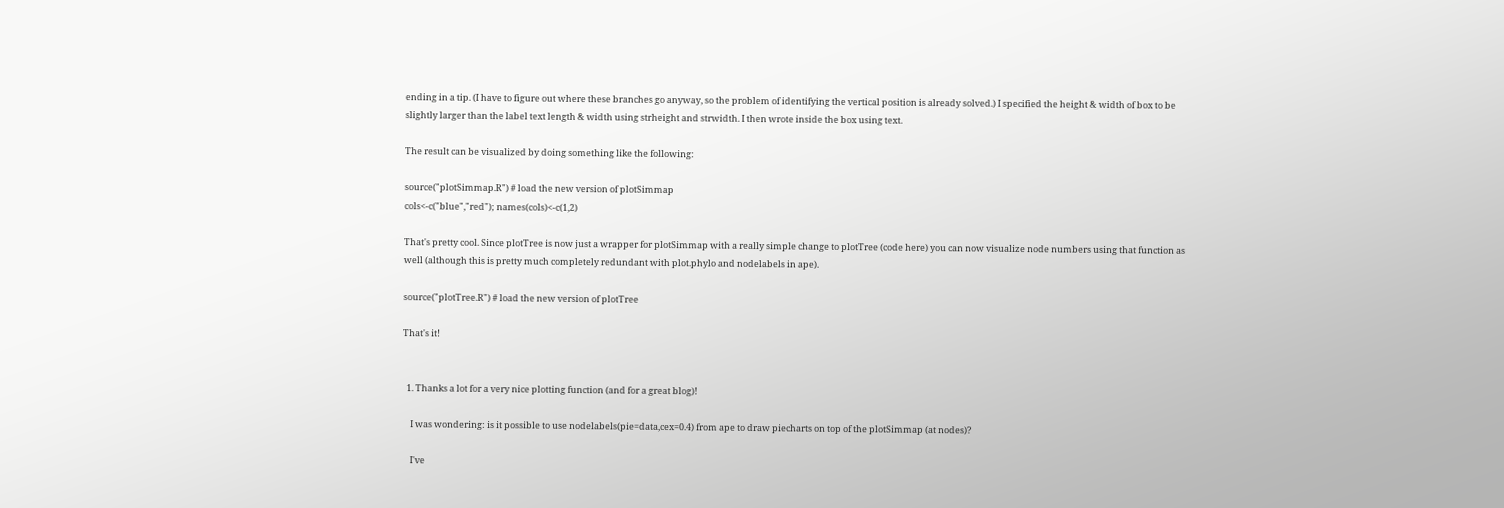ending in a tip. (I have to figure out where these branches go anyway, so the problem of identifying the vertical position is already solved.) I specified the height & width of box to be slightly larger than the label text length & width using strheight and strwidth. I then wrote inside the box using text.

The result can be visualized by doing something like the following:

source("plotSimmap.R") # load the new version of plotSimmap
cols<-c("blue","red"); names(cols)<-c(1,2)

That's pretty cool. Since plotTree is now just a wrapper for plotSimmap with a really simple change to plotTree (code here) you can now visualize node numbers using that function as well (although this is pretty much completely redundant with plot.phylo and nodelabels in ape).

source("plotTree.R") # load the new version of plotTree

That's it!


  1. Thanks a lot for a very nice plotting function (and for a great blog)!

    I was wondering: is it possible to use nodelabels(pie=data,cex=0.4) from ape to draw piecharts on top of the plotSimmap (at nodes)?

    I've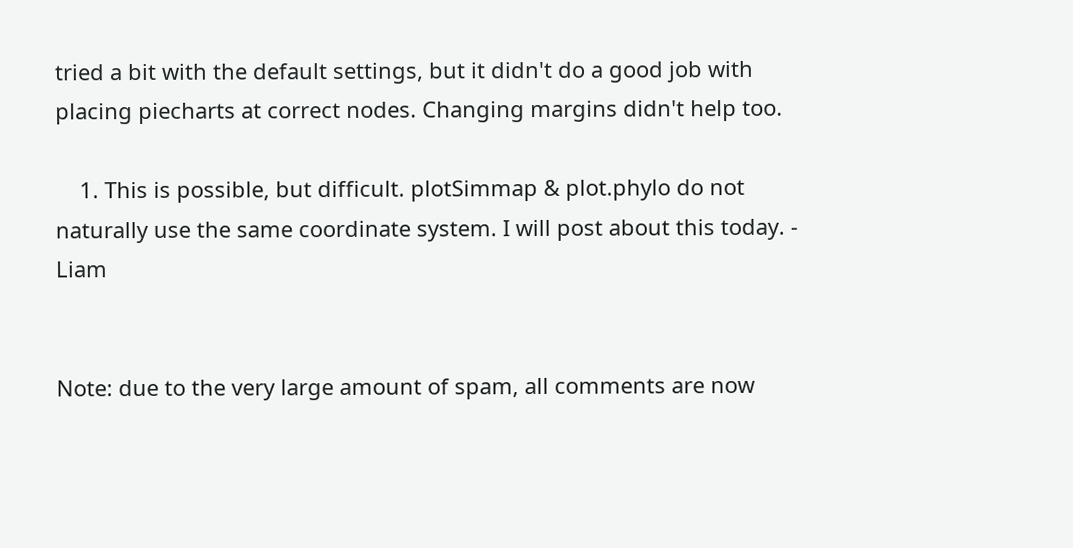tried a bit with the default settings, but it didn't do a good job with placing piecharts at correct nodes. Changing margins didn't help too.

    1. This is possible, but difficult. plotSimmap & plot.phylo do not naturally use the same coordinate system. I will post about this today. - Liam


Note: due to the very large amount of spam, all comments are now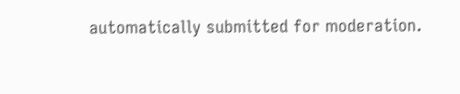automatically submitted for moderation.